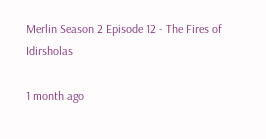Merlin Season 2 Episode 12 - The Fires of Idirsholas

1 month ago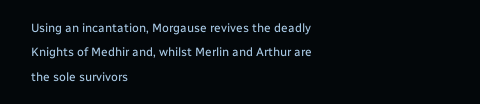Using an incantation, Morgause revives the deadly Knights of Medhir and, whilst Merlin and Arthur are the sole survivors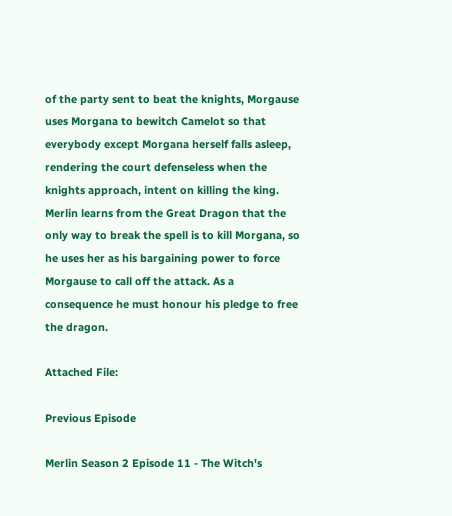of the party sent to beat the knights, Morgause uses Morgana to bewitch Camelot so that everybody except Morgana herself falls asleep, rendering the court defenseless when the knights approach, intent on killing the king. Merlin learns from the Great Dragon that the only way to break the spell is to kill Morgana, so he uses her as his bargaining power to force Morgause to call off the attack. As a consequence he must honour his pledge to free the dragon.

Attached File:

Previous Episode

Merlin Season 2 Episode 11 - The Witch's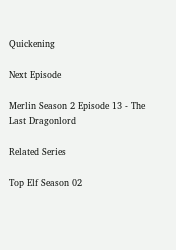Quickening

Next Episode

Merlin Season 2 Episode 13 - The Last Dragonlord

Related Series

Top Elf Season 02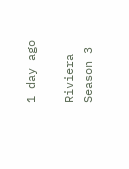1 day ago

Riviera Season 3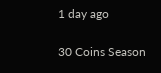1 day ago

30 Coins Season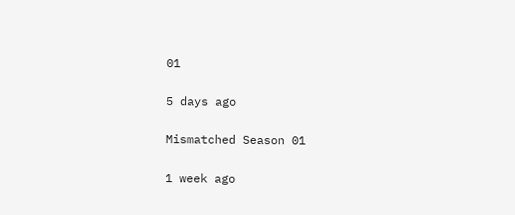01

5 days ago

Mismatched Season 01

1 week ago